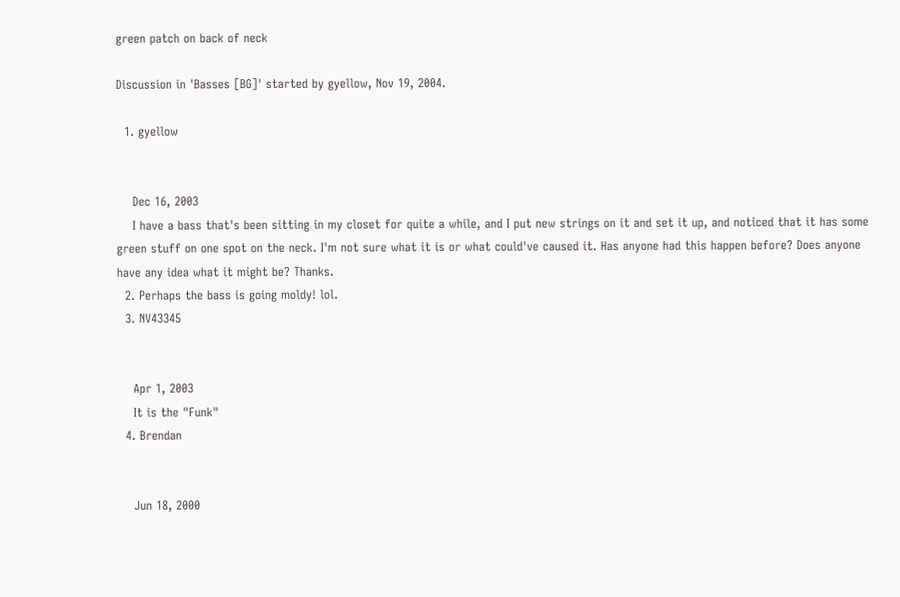green patch on back of neck

Discussion in 'Basses [BG]' started by gyellow, Nov 19, 2004.

  1. gyellow


    Dec 16, 2003
    I have a bass that's been sitting in my closet for quite a while, and I put new strings on it and set it up, and noticed that it has some green stuff on one spot on the neck. I'm not sure what it is or what could've caused it. Has anyone had this happen before? Does anyone have any idea what it might be? Thanks.
  2. Perhaps the bass is going moldy! lol.
  3. NV43345


    Apr 1, 2003
    It is the "Funk"
  4. Brendan


    Jun 18, 2000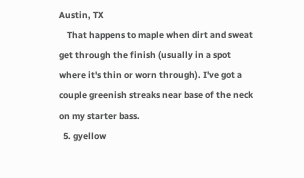Austin, TX
    That happens to maple when dirt and sweat get through the finish (usually in a spot where it's thin or worn through). I've got a couple greenish streaks near base of the neck on my starter bass.
  5. gyellow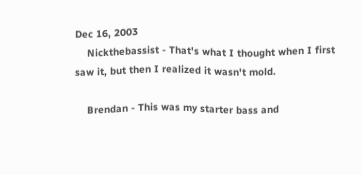Dec 16, 2003
    Nickthebassist - That's what I thought when I first saw it, but then I realized it wasn't mold.

    Brendan - This was my starter bass and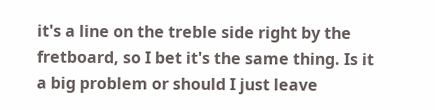it's a line on the treble side right by the fretboard, so I bet it's the same thing. Is it a big problem or should I just leave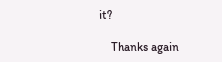it?

    Thanks again